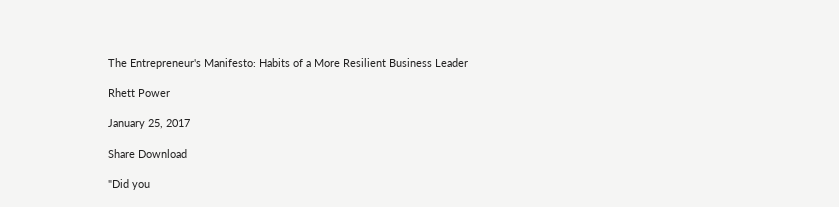The Entrepreneur's Manifesto: Habits of a More Resilient Business Leader

Rhett Power

January 25, 2017

Share Download

"Did you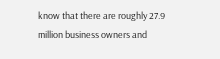know that there are roughly 27.9 million business owners and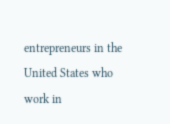entrepreneurs in the United States who work in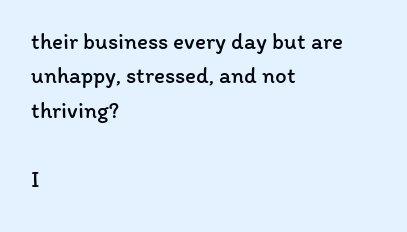their business every day but are unhappy, stressed, and not thriving?

I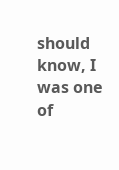should know, I was one of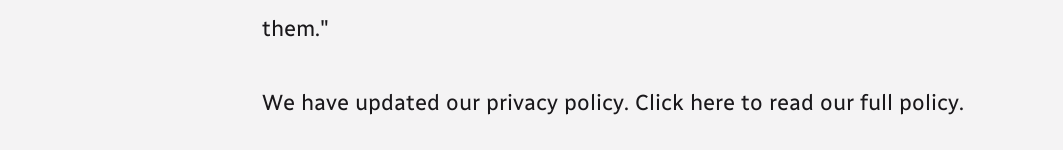them."

We have updated our privacy policy. Click here to read our full policy.